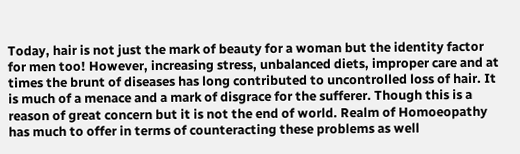Today, hair is not just the mark of beauty for a woman but the identity factor for men too! However, increasing stress, unbalanced diets, improper care and at times the brunt of diseases has long contributed to uncontrolled loss of hair. It is much of a menace and a mark of disgrace for the sufferer. Though this is a reason of great concern but it is not the end of world. Realm of Homoeopathy has much to offer in terms of counteracting these problems as well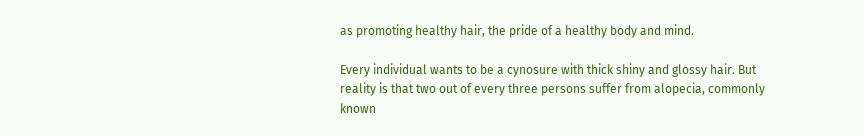as promoting healthy hair, the pride of a healthy body and mind.

Every individual wants to be a cynosure with thick shiny and glossy hair. But reality is that two out of every three persons suffer from alopecia, commonly known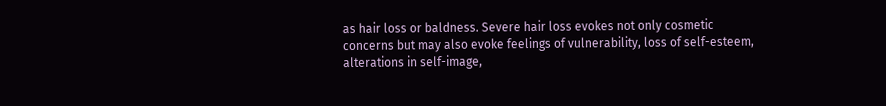as hair loss or baldness. Severe hair loss evokes not only cosmetic concerns but may also evoke feelings of vulnerability, loss of self-esteem, alterations in self-image,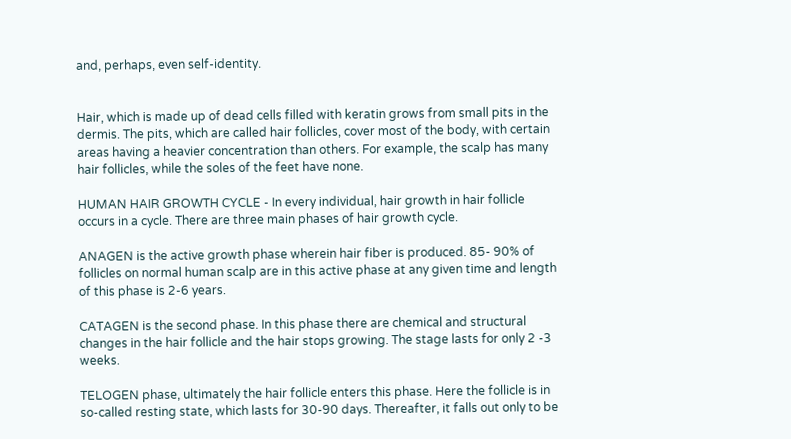and, perhaps, even self-identity.


Hair, which is made up of dead cells filled with keratin grows from small pits in the dermis. The pits, which are called hair follicles, cover most of the body, with certain areas having a heavier concentration than others. For example, the scalp has many hair follicles, while the soles of the feet have none.

HUMAN HAIR GROWTH CYCLE - In every individual, hair growth in hair follicle occurs in a cycle. There are three main phases of hair growth cycle.

ANAGEN is the active growth phase wherein hair fiber is produced. 85- 90% of follicles on normal human scalp are in this active phase at any given time and length of this phase is 2-6 years.

CATAGEN is the second phase. In this phase there are chemical and structural changes in the hair follicle and the hair stops growing. The stage lasts for only 2 -3 weeks.

TELOGEN phase, ultimately the hair follicle enters this phase. Here the follicle is in so-called resting state, which lasts for 30-90 days. Thereafter, it falls out only to be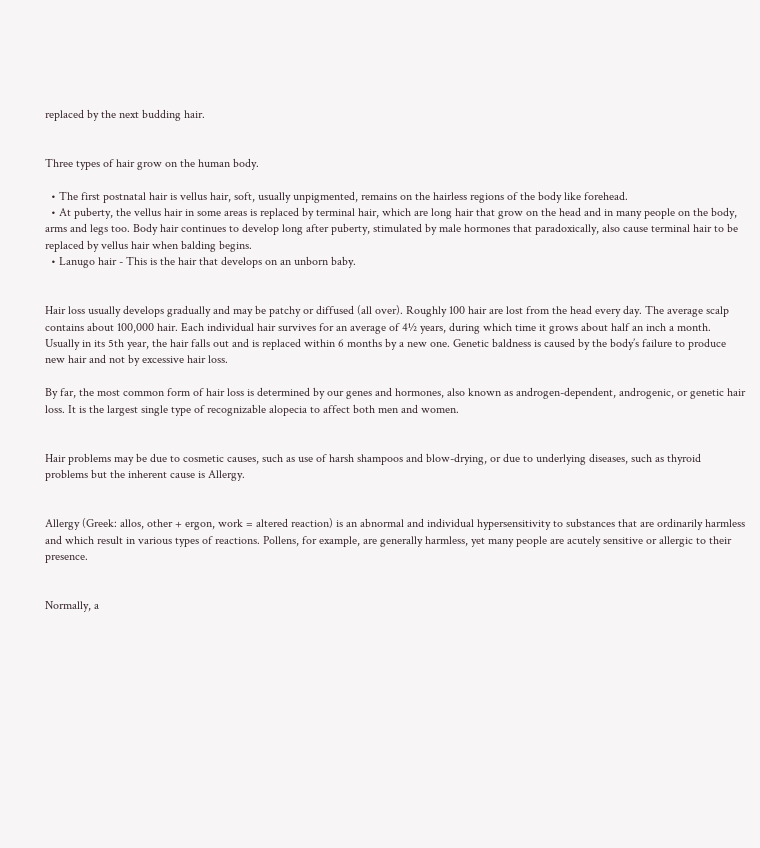replaced by the next budding hair.


Three types of hair grow on the human body.

  • The first postnatal hair is vellus hair, soft, usually unpigmented, remains on the hairless regions of the body like forehead.
  • At puberty, the vellus hair in some areas is replaced by terminal hair, which are long hair that grow on the head and in many people on the body, arms and legs too. Body hair continues to develop long after puberty, stimulated by male hormones that paradoxically, also cause terminal hair to be replaced by vellus hair when balding begins.
  • Lanugo hair - This is the hair that develops on an unborn baby.


Hair loss usually develops gradually and may be patchy or diffused (all over). Roughly 100 hair are lost from the head every day. The average scalp contains about 100,000 hair. Each individual hair survives for an average of 4½ years, during which time it grows about half an inch a month. Usually in its 5th year, the hair falls out and is replaced within 6 months by a new one. Genetic baldness is caused by the body’s failure to produce new hair and not by excessive hair loss.

By far, the most common form of hair loss is determined by our genes and hormones, also known as androgen-dependent, androgenic, or genetic hair loss. It is the largest single type of recognizable alopecia to affect both men and women.


Hair problems may be due to cosmetic causes, such as use of harsh shampoos and blow-drying, or due to underlying diseases, such as thyroid problems but the inherent cause is Allergy.


Allergy (Greek: allos, other + ergon, work = altered reaction) is an abnormal and individual hypersensitivity to substances that are ordinarily harmless and which result in various types of reactions. Pollens, for example, are generally harmless, yet many people are acutely sensitive or allergic to their presence.


Normally, a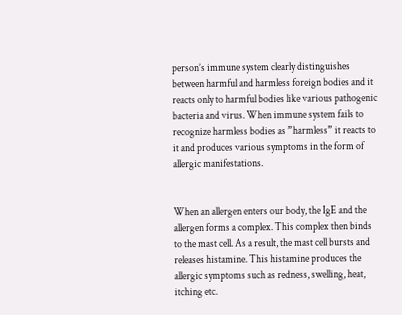person’s immune system clearly distinguishes between harmful and harmless foreign bodies and it reacts only to harmful bodies like various pathogenic bacteria and virus. When immune system fails to recognize harmless bodies as ”harmless” it reacts to it and produces various symptoms in the form of allergic manifestations.


When an allergen enters our body, the IgE and the allergen forms a complex. This complex then binds to the mast cell. As a result, the mast cell bursts and releases histamine. This histamine produces the allergic symptoms such as redness, swelling, heat, itching etc.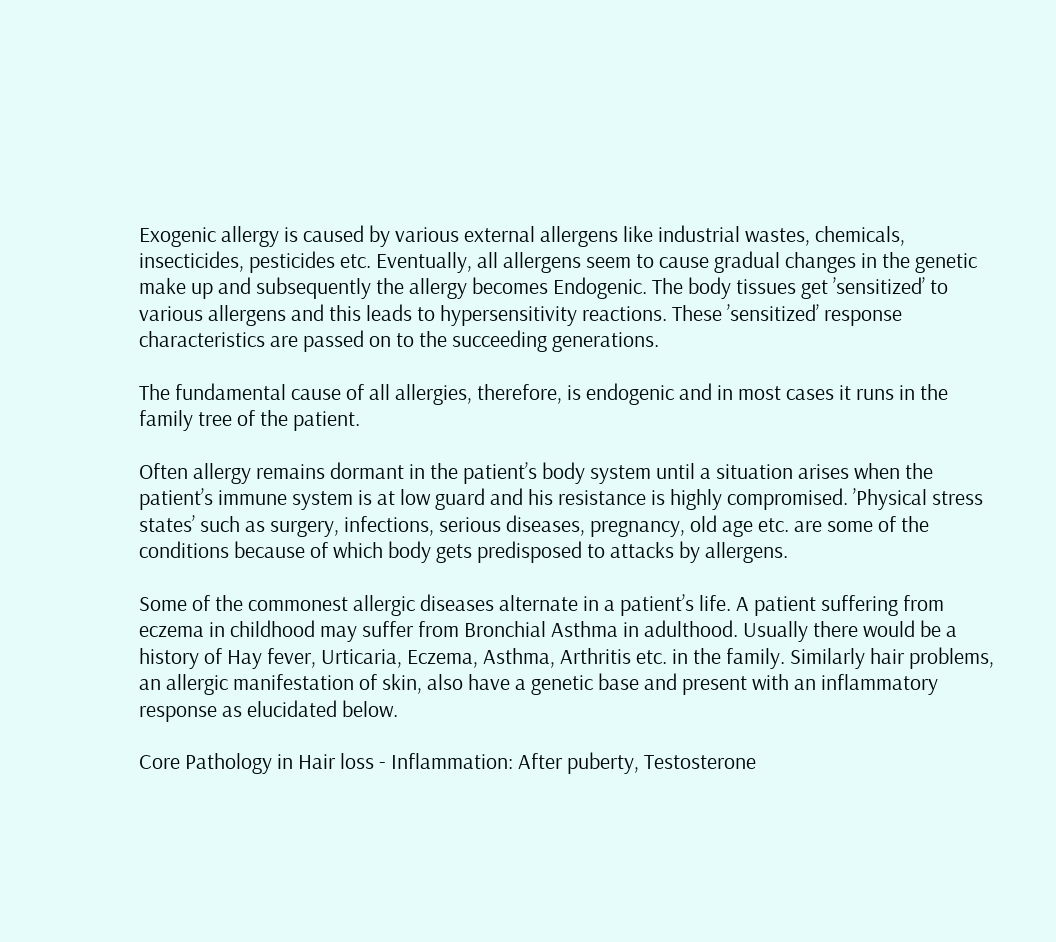Exogenic allergy is caused by various external allergens like industrial wastes, chemicals, insecticides, pesticides etc. Eventually, all allergens seem to cause gradual changes in the genetic make up and subsequently the allergy becomes Endogenic. The body tissues get ’sensitized’ to various allergens and this leads to hypersensitivity reactions. These ’sensitized’ response characteristics are passed on to the succeeding generations.

The fundamental cause of all allergies, therefore, is endogenic and in most cases it runs in the family tree of the patient.

Often allergy remains dormant in the patient’s body system until a situation arises when the patient’s immune system is at low guard and his resistance is highly compromised. ’Physical stress states’ such as surgery, infections, serious diseases, pregnancy, old age etc. are some of the conditions because of which body gets predisposed to attacks by allergens.

Some of the commonest allergic diseases alternate in a patient’s life. A patient suffering from eczema in childhood may suffer from Bronchial Asthma in adulthood. Usually there would be a history of Hay fever, Urticaria, Eczema, Asthma, Arthritis etc. in the family. Similarly hair problems, an allergic manifestation of skin, also have a genetic base and present with an inflammatory response as elucidated below.

Core Pathology in Hair loss - Inflammation: After puberty, Testosterone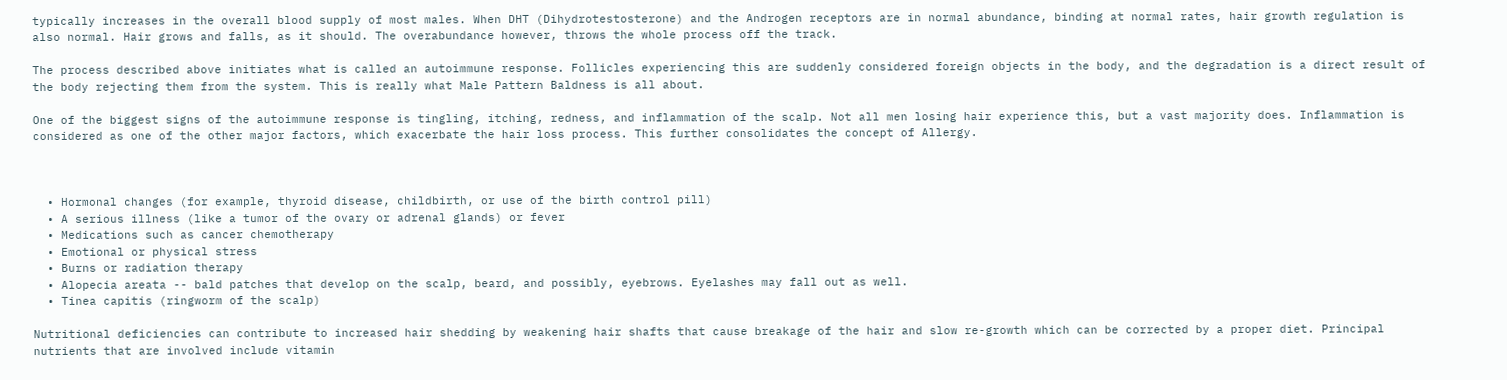typically increases in the overall blood supply of most males. When DHT (Dihydrotestosterone) and the Androgen receptors are in normal abundance, binding at normal rates, hair growth regulation is also normal. Hair grows and falls, as it should. The overabundance however, throws the whole process off the track.

The process described above initiates what is called an autoimmune response. Follicles experiencing this are suddenly considered foreign objects in the body, and the degradation is a direct result of the body rejecting them from the system. This is really what Male Pattern Baldness is all about.

One of the biggest signs of the autoimmune response is tingling, itching, redness, and inflammation of the scalp. Not all men losing hair experience this, but a vast majority does. Inflammation is considered as one of the other major factors, which exacerbate the hair loss process. This further consolidates the concept of Allergy.



  • Hormonal changes (for example, thyroid disease, childbirth, or use of the birth control pill)
  • A serious illness (like a tumor of the ovary or adrenal glands) or fever
  • Medications such as cancer chemotherapy
  • Emotional or physical stress
  • Burns or radiation therapy
  • Alopecia areata -- bald patches that develop on the scalp, beard, and possibly, eyebrows. Eyelashes may fall out as well.
  • Tinea capitis (ringworm of the scalp)

Nutritional deficiencies can contribute to increased hair shedding by weakening hair shafts that cause breakage of the hair and slow re-growth which can be corrected by a proper diet. Principal nutrients that are involved include vitamin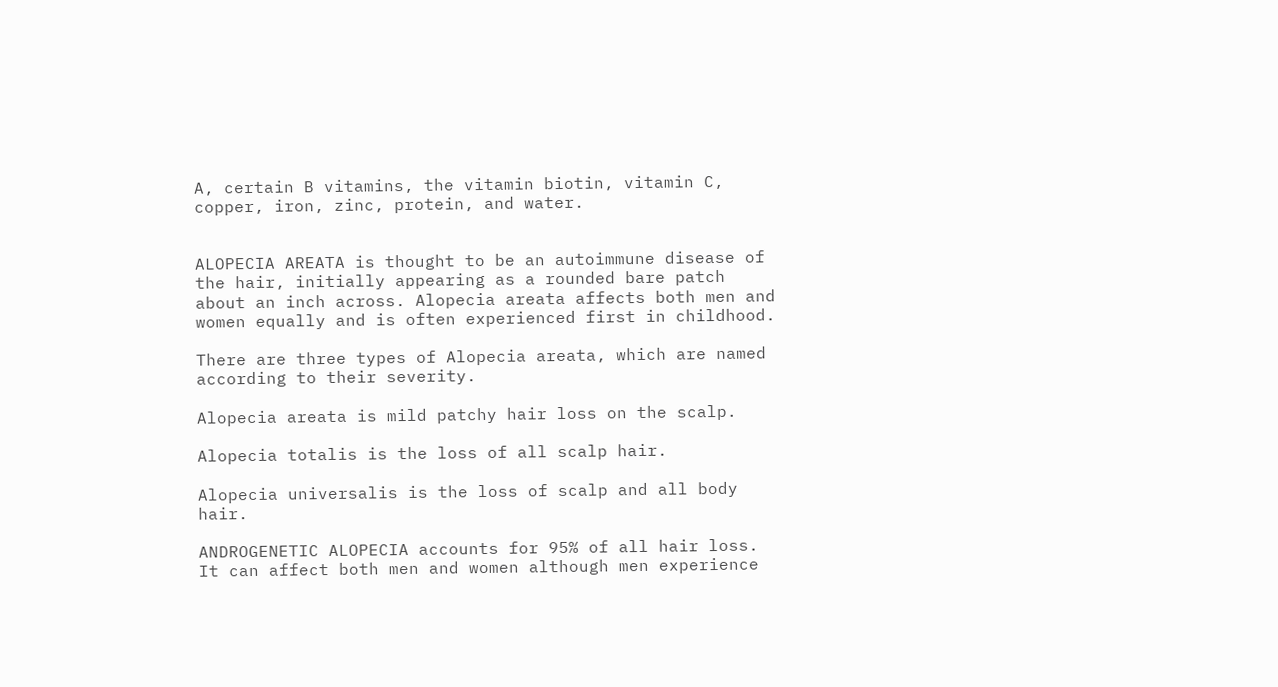A, certain B vitamins, the vitamin biotin, vitamin C, copper, iron, zinc, protein, and water.


ALOPECIA AREATA is thought to be an autoimmune disease of the hair, initially appearing as a rounded bare patch about an inch across. Alopecia areata affects both men and women equally and is often experienced first in childhood.

There are three types of Alopecia areata, which are named according to their severity.

Alopecia areata is mild patchy hair loss on the scalp.

Alopecia totalis is the loss of all scalp hair.

Alopecia universalis is the loss of scalp and all body hair.

ANDROGENETIC ALOPECIA accounts for 95% of all hair loss. It can affect both men and women although men experience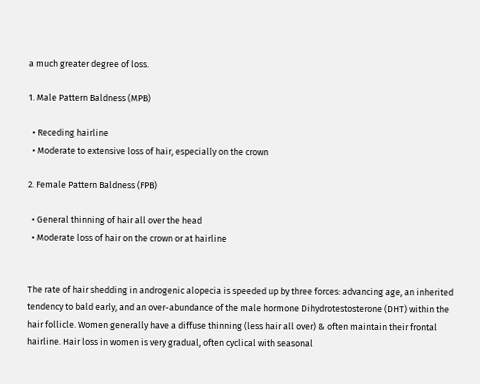a much greater degree of loss.

1. Male Pattern Baldness (MPB)

  • Receding hairline
  • Moderate to extensive loss of hair, especially on the crown

2. Female Pattern Baldness (FPB)

  • General thinning of hair all over the head
  • Moderate loss of hair on the crown or at hairline


The rate of hair shedding in androgenic alopecia is speeded up by three forces: advancing age, an inherited tendency to bald early, and an over-abundance of the male hormone Dihydrotestosterone (DHT) within the hair follicle. Women generally have a diffuse thinning (less hair all over) & often maintain their frontal hairline. Hair loss in women is very gradual, often cyclical with seasonal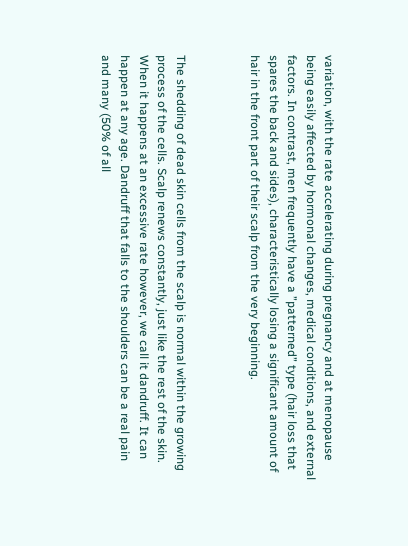variation, with the rate accelerating during pregnancy and at menopause being easily affected by hormonal changes, medical conditions, and external factors. In contrast, men frequently have a ”patterned” type (hair loss that spares the back and sides), characteristically losing a significant amount of hair in the front part of their scalp from the very beginning.



The shedding of dead skin cells from the scalp is normal within the growing process of the cells. Scalp renews constantly, just like the rest of the skin. When it happens at an excessive rate however, we call it dandruff. It can happen at any age. Dandruff that falls to the shoulders can be a real pain and many (50% of all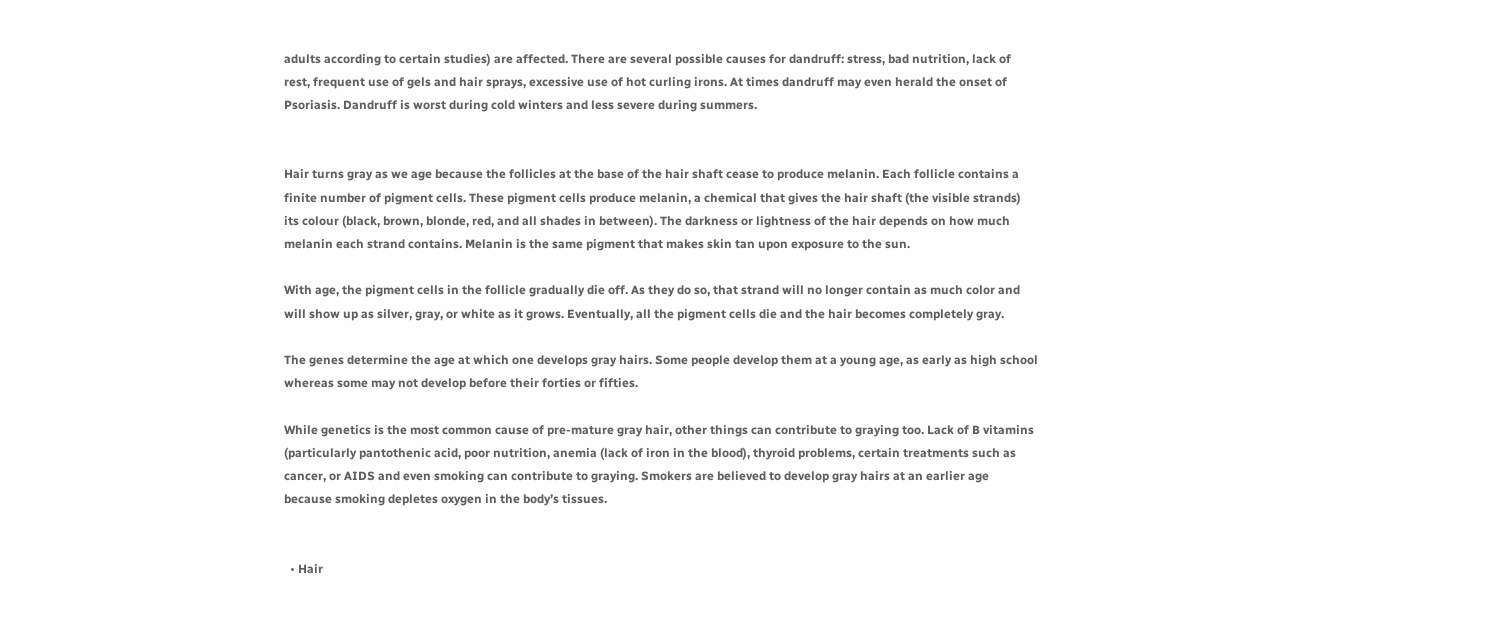adults according to certain studies) are affected. There are several possible causes for dandruff: stress, bad nutrition, lack of rest, frequent use of gels and hair sprays, excessive use of hot curling irons. At times dandruff may even herald the onset of Psoriasis. Dandruff is worst during cold winters and less severe during summers.


Hair turns gray as we age because the follicles at the base of the hair shaft cease to produce melanin. Each follicle contains a finite number of pigment cells. These pigment cells produce melanin, a chemical that gives the hair shaft (the visible strands) its colour (black, brown, blonde, red, and all shades in between). The darkness or lightness of the hair depends on how much melanin each strand contains. Melanin is the same pigment that makes skin tan upon exposure to the sun.

With age, the pigment cells in the follicle gradually die off. As they do so, that strand will no longer contain as much color and will show up as silver, gray, or white as it grows. Eventually, all the pigment cells die and the hair becomes completely gray.

The genes determine the age at which one develops gray hairs. Some people develop them at a young age, as early as high school whereas some may not develop before their forties or fifties.

While genetics is the most common cause of pre-mature gray hair, other things can contribute to graying too. Lack of B vitamins (particularly pantothenic acid, poor nutrition, anemia (lack of iron in the blood), thyroid problems, certain treatments such as cancer, or AIDS and even smoking can contribute to graying. Smokers are believed to develop gray hairs at an earlier age because smoking depletes oxygen in the body’s tissues.


  • Hair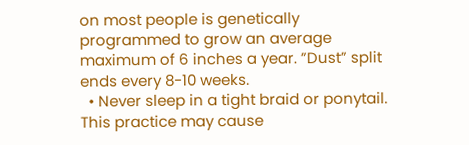on most people is genetically programmed to grow an average maximum of 6 inches a year. ”Dust” split ends every 8-10 weeks.
  • Never sleep in a tight braid or ponytail. This practice may cause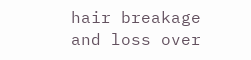hair breakage and loss over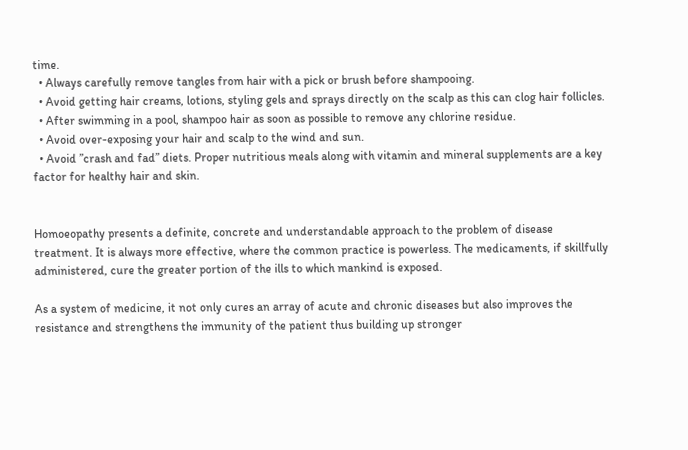time.
  • Always carefully remove tangles from hair with a pick or brush before shampooing.
  • Avoid getting hair creams, lotions, styling gels and sprays directly on the scalp as this can clog hair follicles.
  • After swimming in a pool, shampoo hair as soon as possible to remove any chlorine residue.
  • Avoid over-exposing your hair and scalp to the wind and sun.
  • Avoid ”crash and fad” diets. Proper nutritious meals along with vitamin and mineral supplements are a key factor for healthy hair and skin.


Homoeopathy presents a definite, concrete and understandable approach to the problem of disease treatment. It is always more effective, where the common practice is powerless. The medicaments, if skillfully administered, cure the greater portion of the ills to which mankind is exposed.

As a system of medicine, it not only cures an array of acute and chronic diseases but also improves the resistance and strengthens the immunity of the patient thus building up stronger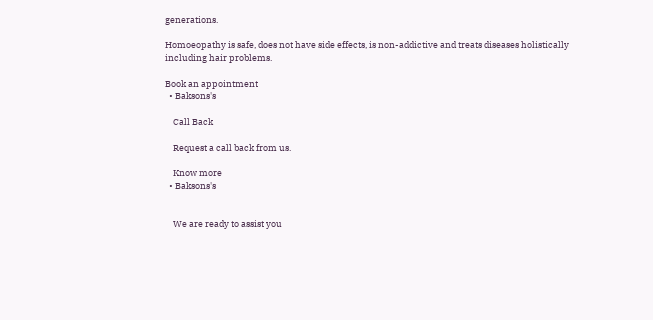generations.

Homoeopathy is safe, does not have side effects, is non-addictive and treats diseases holistically including hair problems.

Book an appointment
  • Baksons's

    Call Back

    Request a call back from us.

    Know more
  • Baksons's


    We are ready to assist you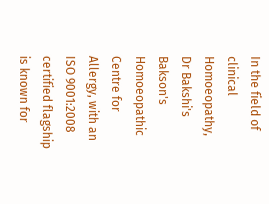In the field of clinical Homoeopathy, Dr Bakshi's Bakson's Homoeopathic Centre for Allergy, with an ISO 9001:2008 certified flagship is known for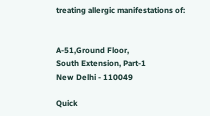treating allergic manifestations of:


A-51,Ground Floor,
South Extension, Part-1
New Delhi - 110049

Quick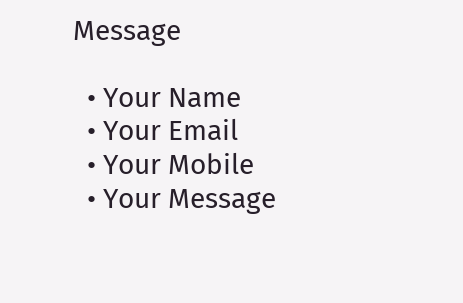Message

  • Your Name
  • Your Email
  • Your Mobile
  • Your Message